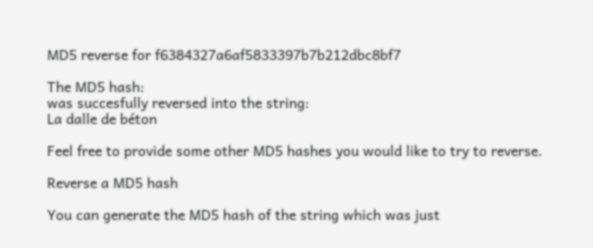MD5 reverse for f6384327a6af5833397b7b212dbc8bf7

The MD5 hash:
was succesfully reversed into the string:
La dalle de béton

Feel free to provide some other MD5 hashes you would like to try to reverse.

Reverse a MD5 hash

You can generate the MD5 hash of the string which was just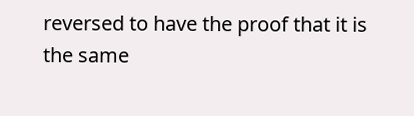reversed to have the proof that it is the same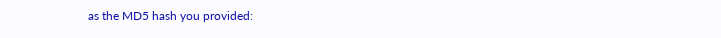as the MD5 hash you provided: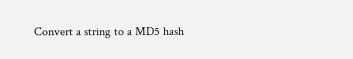Convert a string to a MD5 hash